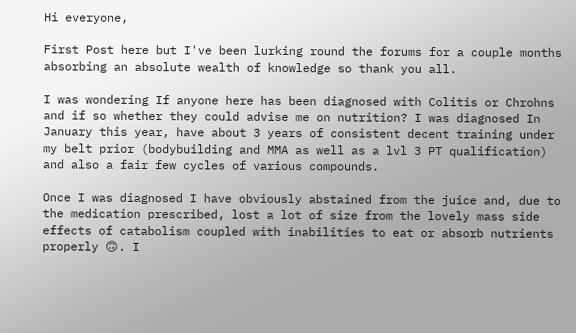Hi everyone,

First Post here but I've been lurking round the forums for a couple months absorbing an absolute wealth of knowledge so thank you all.

I was wondering If anyone here has been diagnosed with Colitis or Chrohns and if so whether they could advise me on nutrition? I was diagnosed In January this year, have about 3 years of consistent decent training under my belt prior (bodybuilding and MMA as well as a lvl 3 PT qualification) and also a fair few cycles of various compounds.

Once I was diagnosed I have obviously abstained from the juice and, due to the medication prescribed, lost a lot of size from the lovely mass side effects of catabolism coupled with inabilities to eat or absorb nutrients properly 🙃. I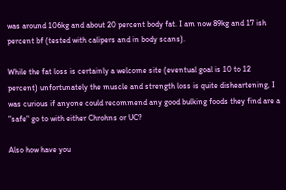was around 106kg and about 20 percent body fat. I am now 89kg and 17 ish percent bf (tested with calipers and in body scans).

While the fat loss is certainly a welcome site (eventual goal is 10 to 12 percent) unfortunately the muscle and strength loss is quite disheartening, I was curious if anyone could recommend any good bulking foods they find are a "safe" go to with either Chrohns or UC?

Also how have you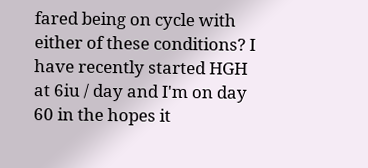fared being on cycle with either of these conditions? I have recently started HGH at 6iu / day and I'm on day 60 in the hopes it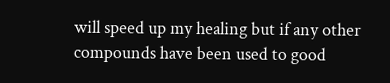will speed up my healing but if any other compounds have been used to good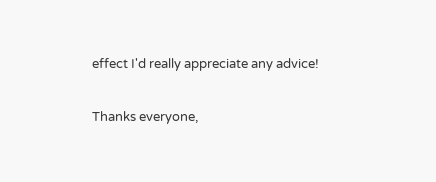effect I'd really appreciate any advice!

Thanks everyone,